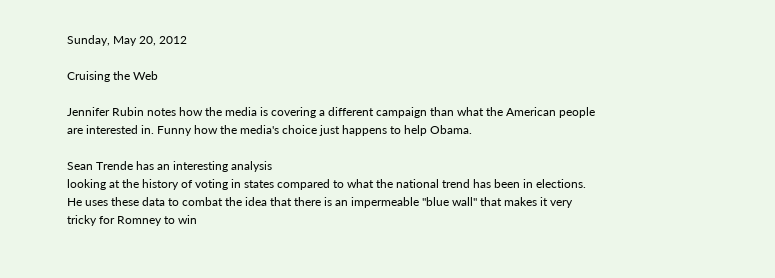Sunday, May 20, 2012

Cruising the Web

Jennifer Rubin notes how the media is covering a different campaign than what the American people are interested in. Funny how the media's choice just happens to help Obama.

Sean Trende has an interesting analysis
looking at the history of voting in states compared to what the national trend has been in elections. He uses these data to combat the idea that there is an impermeable "blue wall" that makes it very tricky for Romney to win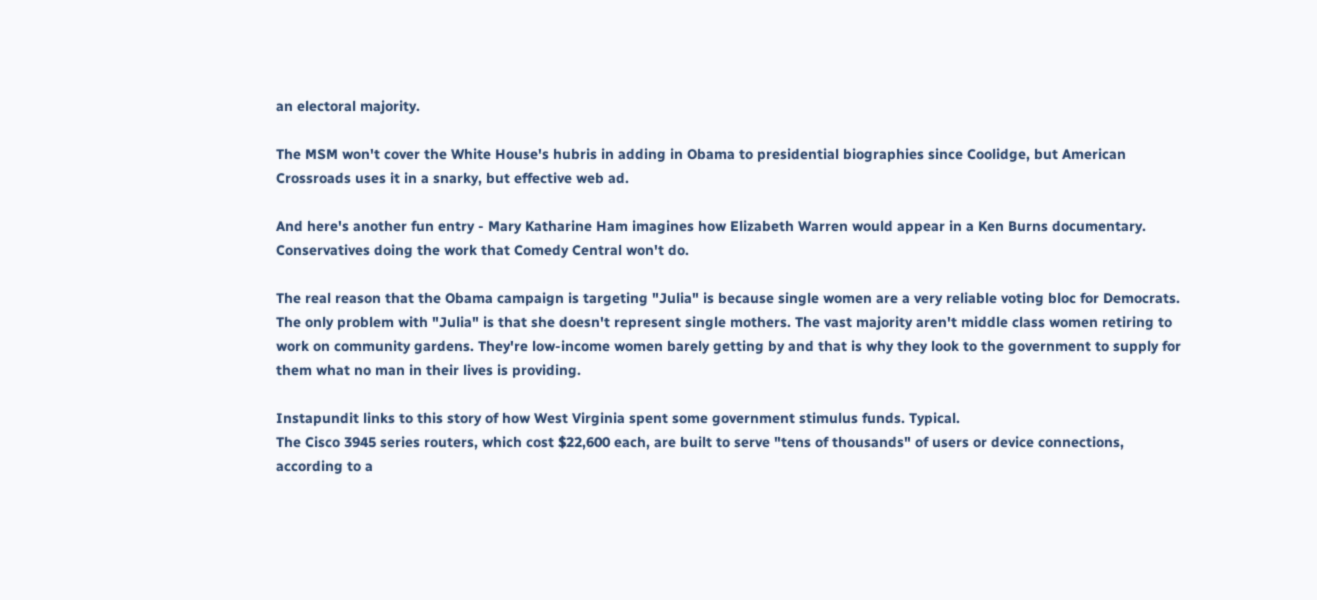an electoral majority.

The MSM won't cover the White House's hubris in adding in Obama to presidential biographies since Coolidge, but American Crossroads uses it in a snarky, but effective web ad.

And here's another fun entry - Mary Katharine Ham imagines how Elizabeth Warren would appear in a Ken Burns documentary.
Conservatives doing the work that Comedy Central won't do.

The real reason that the Obama campaign is targeting "Julia" is because single women are a very reliable voting bloc for Democrats. The only problem with "Julia" is that she doesn't represent single mothers. The vast majority aren't middle class women retiring to work on community gardens. They're low-income women barely getting by and that is why they look to the government to supply for them what no man in their lives is providing.

Instapundit links to this story of how West Virginia spent some government stimulus funds. Typical.
The Cisco 3945 series routers, which cost $22,600 each, are built to serve "tens of thousands" of users or device connections, according to a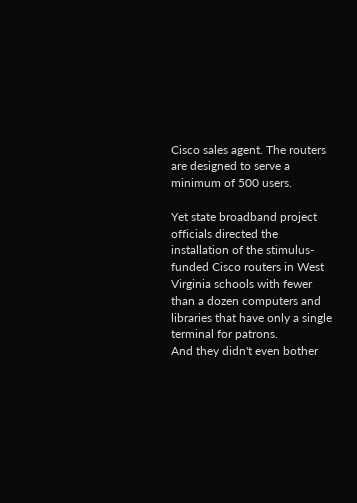Cisco sales agent. The routers are designed to serve a minimum of 500 users.

Yet state broadband project officials directed the installation of the stimulus-funded Cisco routers in West Virginia schools with fewer than a dozen computers and libraries that have only a single terminal for patrons.
And they didn't even bother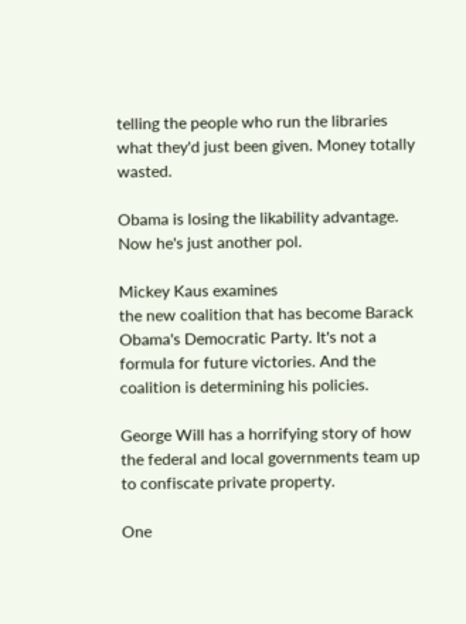telling the people who run the libraries what they'd just been given. Money totally wasted.

Obama is losing the likability advantage. Now he's just another pol.

Mickey Kaus examines
the new coalition that has become Barack Obama's Democratic Party. It's not a formula for future victories. And the coalition is determining his policies.

George Will has a horrifying story of how the federal and local governments team up to confiscate private property.

One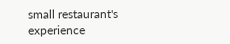small restaurant's experience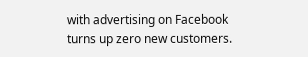with advertising on Facebook turns up zero new customers.